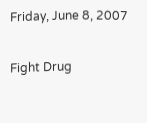Friday, June 8, 2007

Fight Drug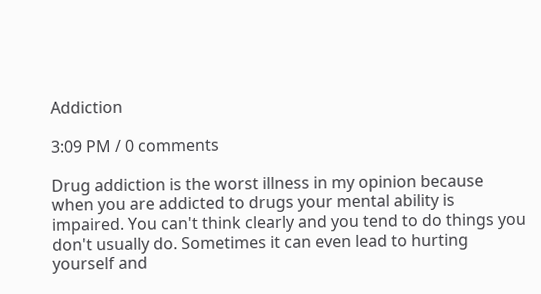Addiction

3:09 PM / 0 comments

Drug addiction is the worst illness in my opinion because when you are addicted to drugs your mental ability is impaired. You can't think clearly and you tend to do things you don't usually do. Sometimes it can even lead to hurting yourself and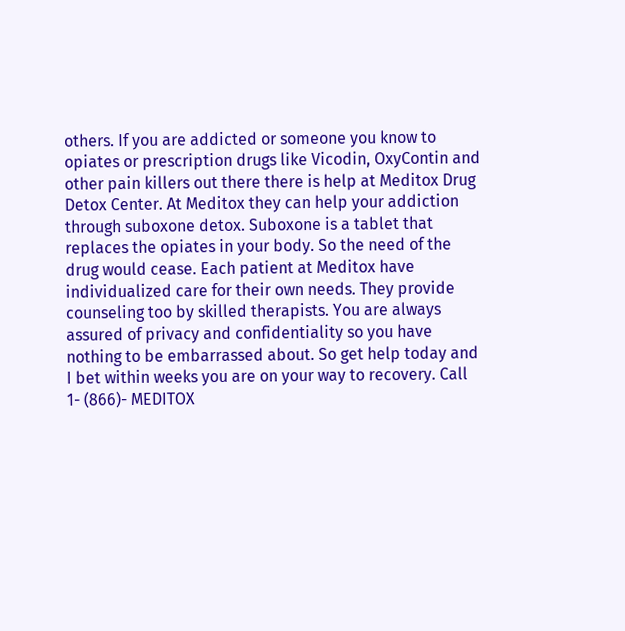others. If you are addicted or someone you know to opiates or prescription drugs like Vicodin, OxyContin and other pain killers out there there is help at Meditox Drug Detox Center. At Meditox they can help your addiction through suboxone detox. Suboxone is a tablet that replaces the opiates in your body. So the need of the drug would cease. Each patient at Meditox have individualized care for their own needs. They provide counseling too by skilled therapists. You are always assured of privacy and confidentiality so you have nothing to be embarrassed about. So get help today and I bet within weeks you are on your way to recovery. Call 1- (866)- MEDITOX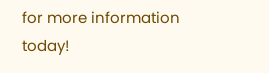for more information today!